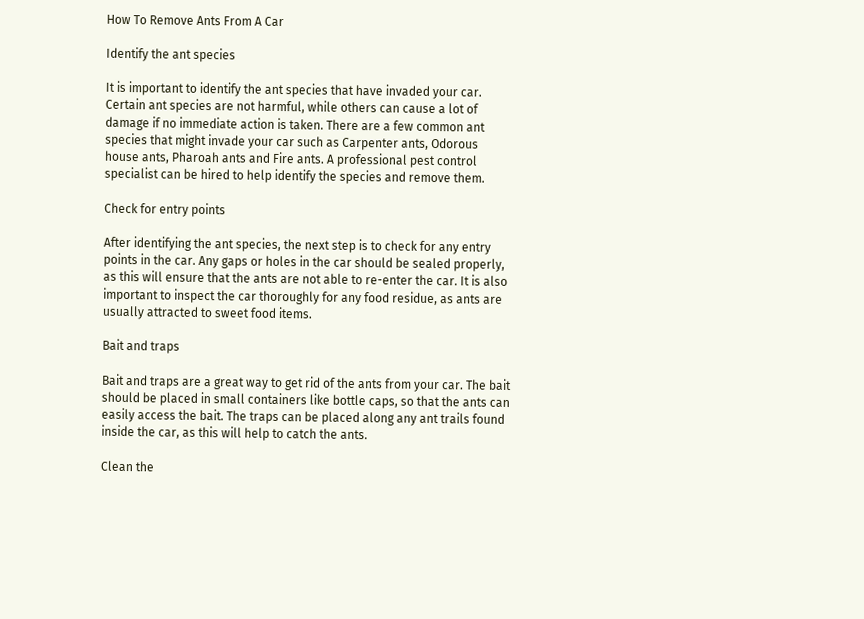How To Remove Ants From A Car

Identify the ant species

It is important to identify the ant species that have invaded your car. Certain ant species are not harmful, while others can cause a lot of damage if no immediate action is taken. There are a few common ant species that might invade your car such as Carpenter ants, Odorous house ants, Pharoah ants and Fire ants. A professional pest control specialist can be hired to help identify the species and remove them.

Check for entry points

After identifying the ant species, the next step is to check for any entry points in the car. Any gaps or holes in the car should be sealed properly, as this will ensure that the ants are not able to re-enter the car. It is also important to inspect the car thoroughly for any food residue, as ants are usually attracted to sweet food items.

Bait and traps

Bait and traps are a great way to get rid of the ants from your car. The bait should be placed in small containers like bottle caps, so that the ants can easily access the bait. The traps can be placed along any ant trails found inside the car, as this will help to catch the ants.

Clean the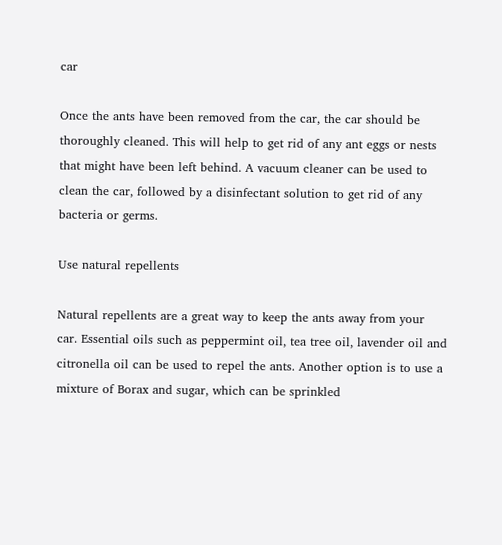car

Once the ants have been removed from the car, the car should be thoroughly cleaned. This will help to get rid of any ant eggs or nests that might have been left behind. A vacuum cleaner can be used to clean the car, followed by a disinfectant solution to get rid of any bacteria or germs.

Use natural repellents

Natural repellents are a great way to keep the ants away from your car. Essential oils such as peppermint oil, tea tree oil, lavender oil and citronella oil can be used to repel the ants. Another option is to use a mixture of Borax and sugar, which can be sprinkled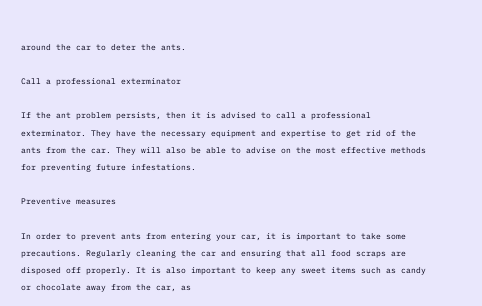around the car to deter the ants.

Call a professional exterminator

If the ant problem persists, then it is advised to call a professional exterminator. They have the necessary equipment and expertise to get rid of the ants from the car. They will also be able to advise on the most effective methods for preventing future infestations.

Preventive measures

In order to prevent ants from entering your car, it is important to take some precautions. Regularly cleaning the car and ensuring that all food scraps are disposed off properly. It is also important to keep any sweet items such as candy or chocolate away from the car, as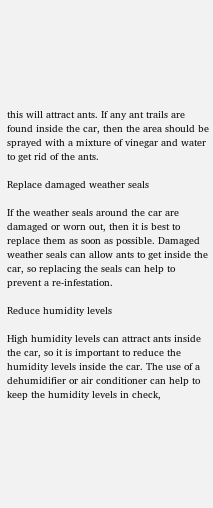this will attract ants. If any ant trails are found inside the car, then the area should be sprayed with a mixture of vinegar and water to get rid of the ants.

Replace damaged weather seals

If the weather seals around the car are damaged or worn out, then it is best to replace them as soon as possible. Damaged weather seals can allow ants to get inside the car, so replacing the seals can help to prevent a re-infestation.

Reduce humidity levels

High humidity levels can attract ants inside the car, so it is important to reduce the humidity levels inside the car. The use of a dehumidifier or air conditioner can help to keep the humidity levels in check,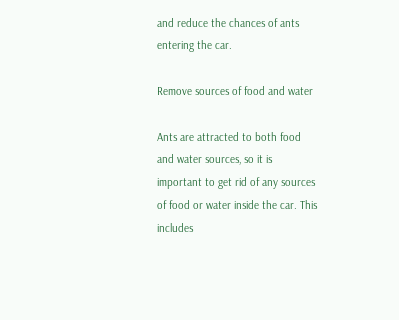and reduce the chances of ants entering the car.

Remove sources of food and water

Ants are attracted to both food and water sources, so it is important to get rid of any sources of food or water inside the car. This includes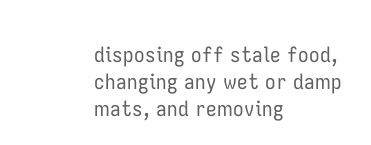disposing off stale food, changing any wet or damp mats, and removing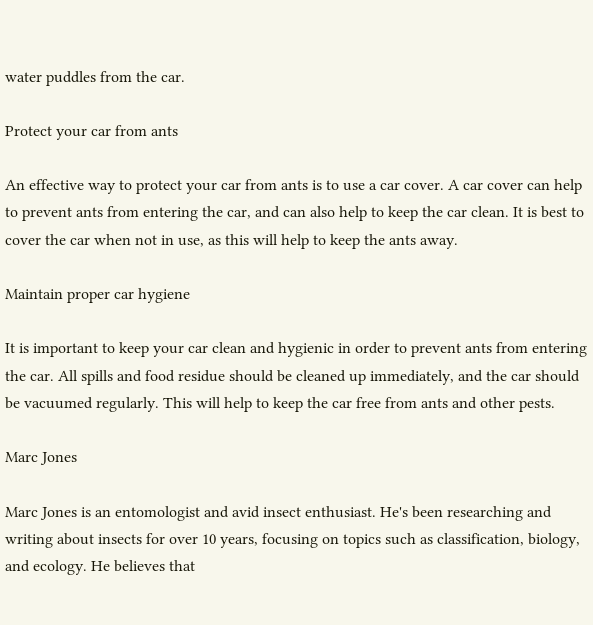water puddles from the car.

Protect your car from ants

An effective way to protect your car from ants is to use a car cover. A car cover can help to prevent ants from entering the car, and can also help to keep the car clean. It is best to cover the car when not in use, as this will help to keep the ants away.

Maintain proper car hygiene

It is important to keep your car clean and hygienic in order to prevent ants from entering the car. All spills and food residue should be cleaned up immediately, and the car should be vacuumed regularly. This will help to keep the car free from ants and other pests.

Marc Jones

Marc Jones is an entomologist and avid insect enthusiast. He's been researching and writing about insects for over 10 years, focusing on topics such as classification, biology, and ecology. He believes that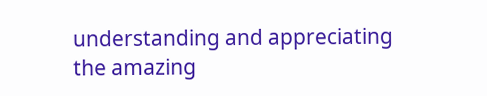understanding and appreciating the amazing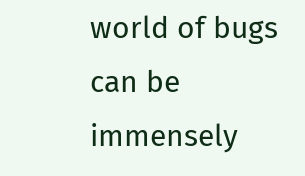world of bugs can be immensely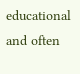educational and often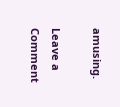amusing.

Leave a Comment